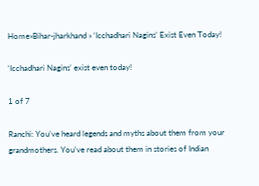Home»Bihar-jharkhand » ‘Icchadhari Nagins’ Exist Even Today!

‘Icchadhari Nagins’ exist even today!

1 of 7

Ranchi: You’ve heard legends and myths about them from your grandmothers. You’ve read about them in stories of Indian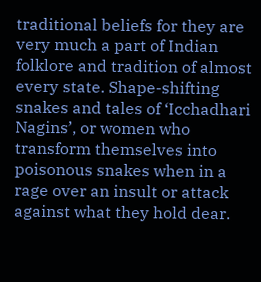traditional beliefs for they are very much a part of Indian folklore and tradition of almost every state. Shape-shifting snakes and tales of ‘Icchadhari Nagins’, or women who transform themselves into poisonous snakes when in a rage over an insult or attack against what they hold dear.